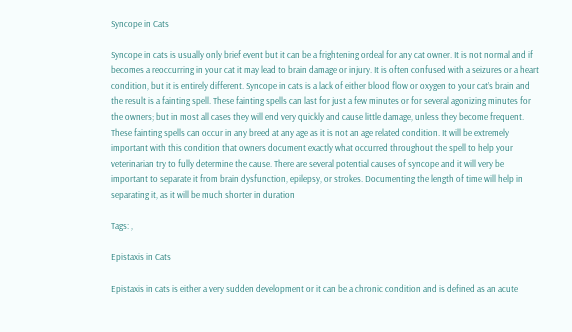Syncope in Cats

Syncope in cats is usually only brief event but it can be a frightening ordeal for any cat owner. It is not normal and if becomes a reoccurring in your cat it may lead to brain damage or injury. It is often confused with a seizures or a heart condition, but it is entirely different. Syncope in cats is a lack of either blood flow or oxygen to your cat’s brain and the result is a fainting spell. These fainting spells can last for just a few minutes or for several agonizing minutes for the owners; but in most all cases they will end very quickly and cause little damage, unless they become frequent. These fainting spells can occur in any breed at any age as it is not an age related condition. It will be extremely important with this condition that owners document exactly what occurred throughout the spell to help your veterinarian try to fully determine the cause. There are several potential causes of syncope and it will very be important to separate it from brain dysfunction, epilepsy, or strokes. Documenting the length of time will help in separating it, as it will be much shorter in duration

Tags: ,

Epistaxis in Cats

Epistaxis in cats is either a very sudden development or it can be a chronic condition and is defined as an acute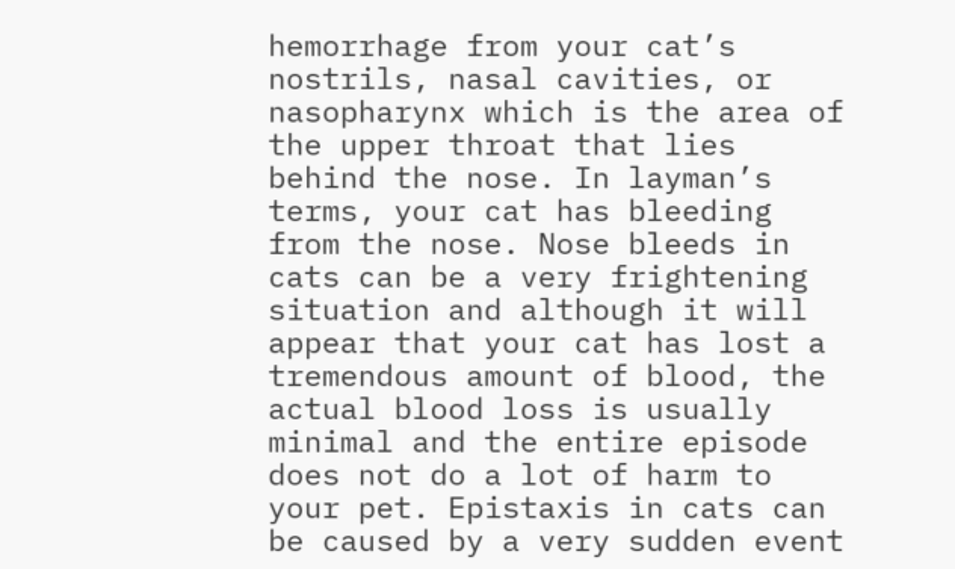hemorrhage from your cat’s nostrils, nasal cavities, or nasopharynx which is the area of the upper throat that lies behind the nose. In layman’s terms, your cat has bleeding from the nose. Nose bleeds in cats can be a very frightening situation and although it will appear that your cat has lost a tremendous amount of blood, the actual blood loss is usually minimal and the entire episode does not do a lot of harm to your pet. Epistaxis in cats can be caused by a very sudden event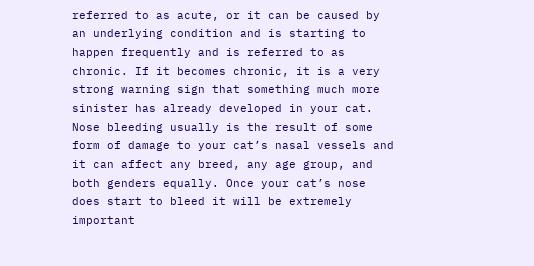referred to as acute, or it can be caused by an underlying condition and is starting to happen frequently and is referred to as chronic. If it becomes chronic, it is a very strong warning sign that something much more sinister has already developed in your cat. Nose bleeding usually is the result of some form of damage to your cat’s nasal vessels and it can affect any breed, any age group, and both genders equally. Once your cat’s nose does start to bleed it will be extremely important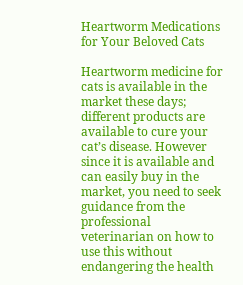Heartworm Medications for Your Beloved Cats

Heartworm medicine for cats is available in the market these days; different products are available to cure your cat’s disease. However since it is available and can easily buy in the market, you need to seek guidance from the professional veterinarian on how to use this without endangering the health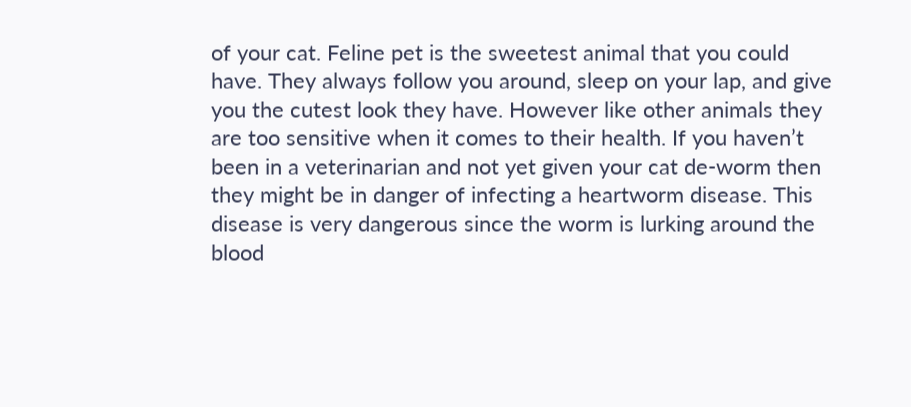of your cat. Feline pet is the sweetest animal that you could have. They always follow you around, sleep on your lap, and give you the cutest look they have. However like other animals they are too sensitive when it comes to their health. If you haven’t been in a veterinarian and not yet given your cat de-worm then they might be in danger of infecting a heartworm disease. This disease is very dangerous since the worm is lurking around the blood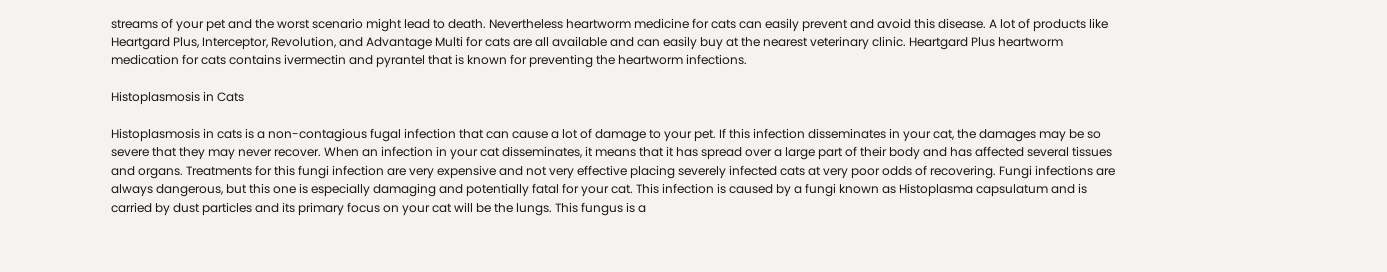streams of your pet and the worst scenario might lead to death. Nevertheless heartworm medicine for cats can easily prevent and avoid this disease. A lot of products like Heartgard Plus, Interceptor, Revolution, and Advantage Multi for cats are all available and can easily buy at the nearest veterinary clinic. Heartgard Plus heartworm medication for cats contains ivermectin and pyrantel that is known for preventing the heartworm infections.

Histoplasmosis in Cats

Histoplasmosis in cats is a non-contagious fugal infection that can cause a lot of damage to your pet. If this infection disseminates in your cat, the damages may be so severe that they may never recover. When an infection in your cat disseminates, it means that it has spread over a large part of their body and has affected several tissues and organs. Treatments for this fungi infection are very expensive and not very effective placing severely infected cats at very poor odds of recovering. Fungi infections are always dangerous, but this one is especially damaging and potentially fatal for your cat. This infection is caused by a fungi known as Histoplasma capsulatum and is carried by dust particles and its primary focus on your cat will be the lungs. This fungus is a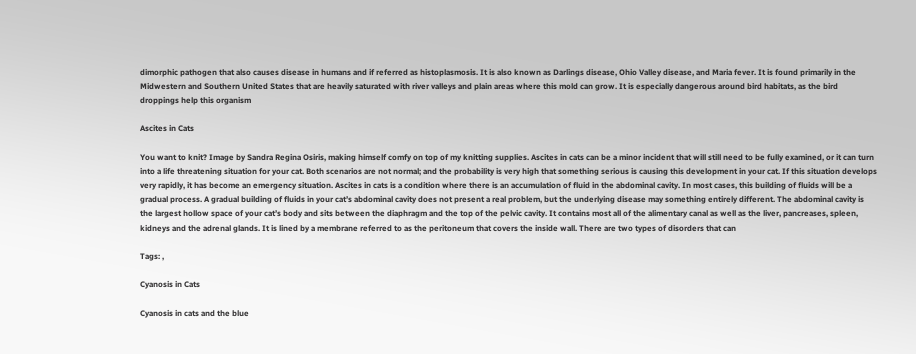dimorphic pathogen that also causes disease in humans and if referred as histoplasmosis. It is also known as Darlings disease, Ohio Valley disease, and Maria fever. It is found primarily in the Midwestern and Southern United States that are heavily saturated with river valleys and plain areas where this mold can grow. It is especially dangerous around bird habitats, as the bird droppings help this organism

Ascites in Cats

You want to knit? Image by Sandra Regina Osiris, making himself comfy on top of my knitting supplies. Ascites in cats can be a minor incident that will still need to be fully examined, or it can turn into a life threatening situation for your cat. Both scenarios are not normal; and the probability is very high that something serious is causing this development in your cat. If this situation develops very rapidly, it has become an emergency situation. Ascites in cats is a condition where there is an accumulation of fluid in the abdominal cavity. In most cases, this building of fluids will be a gradual process. A gradual building of fluids in your cat’s abdominal cavity does not present a real problem, but the underlying disease may something entirely different. The abdominal cavity is the largest hollow space of your cat’s body and sits between the diaphragm and the top of the pelvic cavity. It contains most all of the alimentary canal as well as the liver, pancreases, spleen, kidneys and the adrenal glands. It is lined by a membrane referred to as the peritoneum that covers the inside wall. There are two types of disorders that can

Tags: ,

Cyanosis in Cats

Cyanosis in cats and the blue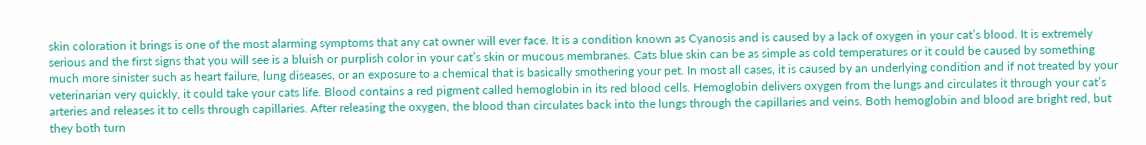skin coloration it brings is one of the most alarming symptoms that any cat owner will ever face. It is a condition known as Cyanosis and is caused by a lack of oxygen in your cat’s blood. It is extremely serious and the first signs that you will see is a bluish or purplish color in your cat’s skin or mucous membranes. Cats blue skin can be as simple as cold temperatures or it could be caused by something much more sinister such as heart failure, lung diseases, or an exposure to a chemical that is basically smothering your pet. In most all cases, it is caused by an underlying condition and if not treated by your veterinarian very quickly, it could take your cats life. Blood contains a red pigment called hemoglobin in its red blood cells. Hemoglobin delivers oxygen from the lungs and circulates it through your cat’s arteries and releases it to cells through capillaries. After releasing the oxygen, the blood than circulates back into the lungs through the capillaries and veins. Both hemoglobin and blood are bright red, but they both turn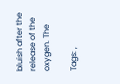bluish after the release of the oxygen. The

Tags: ,